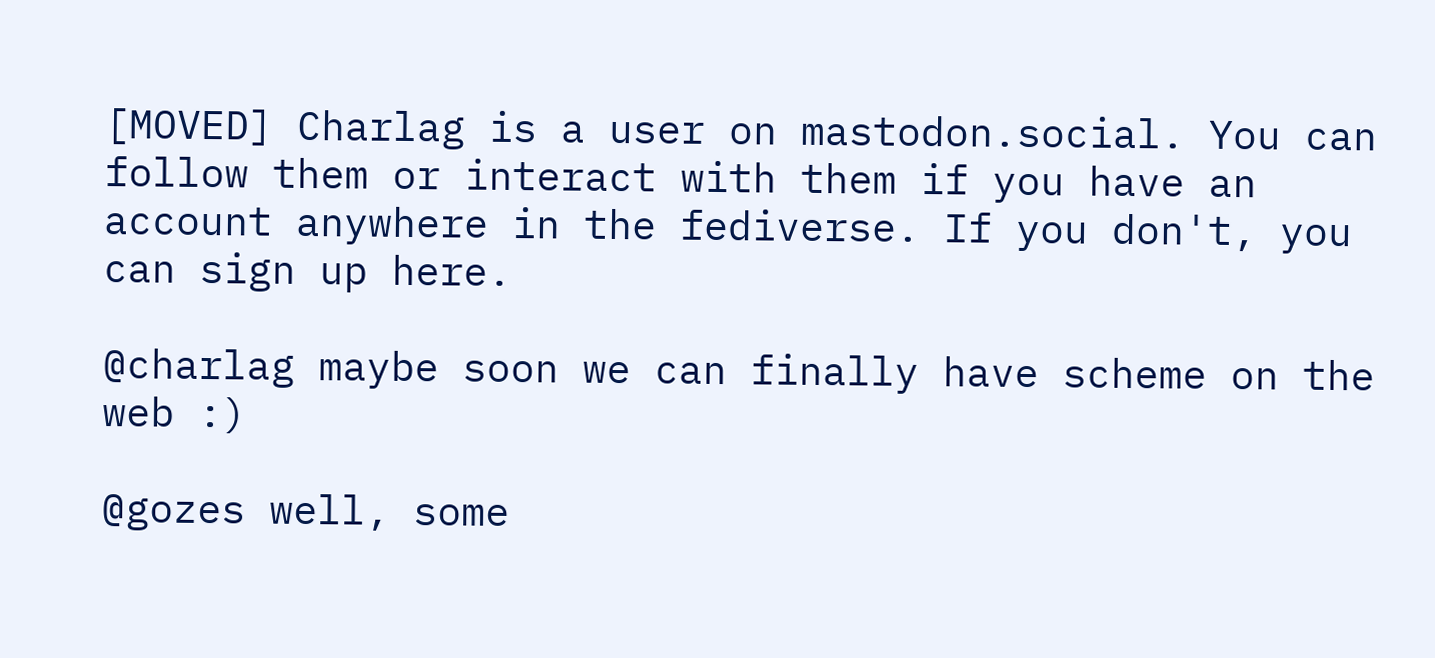[MOVED] Charlag is a user on mastodon.social. You can follow them or interact with them if you have an account anywhere in the fediverse. If you don't, you can sign up here.

@charlag maybe soon we can finally have scheme on the web :)

@gozes well, some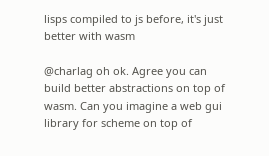lisps compiled to js before, it's just better with wasm

@charlag oh ok. Agree you can build better abstractions on top of wasm. Can you imagine a web gui library for scheme on top of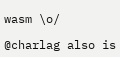wasm \o/

@charlag also is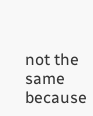not the same because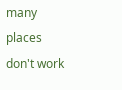many places don't work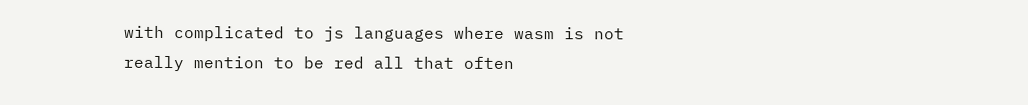with complicated to js languages where wasm is not really mention to be red all that often